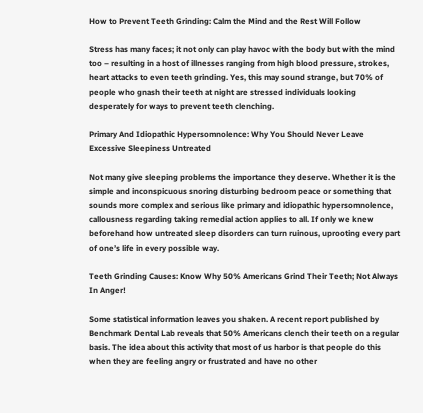How to Prevent Teeth Grinding: Calm the Mind and the Rest Will Follow

Stress has many faces; it not only can play havoc with the body but with the mind too – resulting in a host of illnesses ranging from high blood pressure, strokes, heart attacks to even teeth grinding. Yes, this may sound strange, but 70% of people who gnash their teeth at night are stressed individuals looking desperately for ways to prevent teeth clenching.

Primary And Idiopathic Hypersomnolence: Why You Should Never Leave Excessive Sleepiness Untreated

Not many give sleeping problems the importance they deserve. Whether it is the simple and inconspicuous snoring disturbing bedroom peace or something that sounds more complex and serious like primary and idiopathic hypersomnolence, callousness regarding taking remedial action applies to all. If only we knew beforehand how untreated sleep disorders can turn ruinous, uprooting every part of one’s life in every possible way.

Teeth Grinding Causes: Know Why 50% Americans Grind Their Teeth; Not Always In Anger!

Some statistical information leaves you shaken. A recent report published by Benchmark Dental Lab reveals that 50% Americans clench their teeth on a regular basis. The idea about this activity that most of us harbor is that people do this when they are feeling angry or frustrated and have no other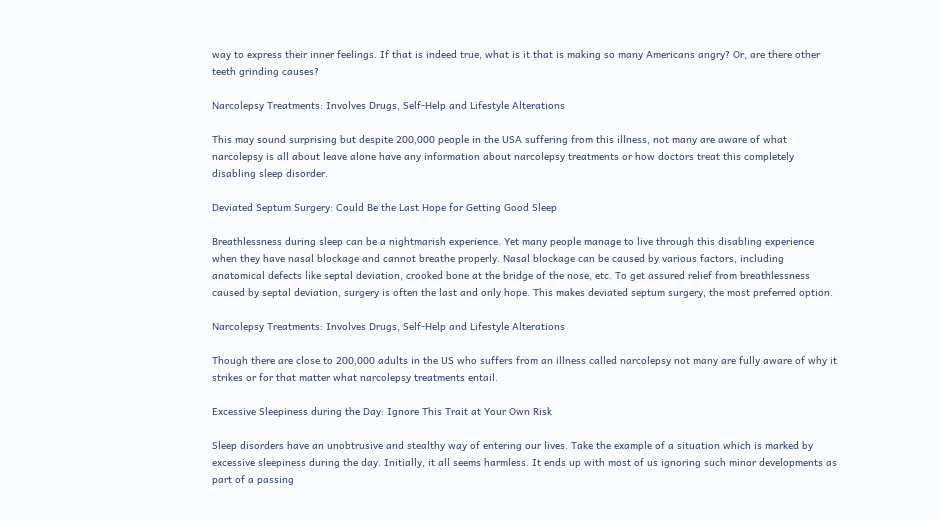way to express their inner feelings. If that is indeed true, what is it that is making so many Americans angry? Or, are there other teeth grinding causes?

Narcolepsy Treatments: Involves Drugs, Self-Help and Lifestyle Alterations

This may sound surprising but despite 200,000 people in the USA suffering from this illness, not many are aware of what narcolepsy is all about leave alone have any information about narcolepsy treatments or how doctors treat this completely disabling sleep disorder.

Deviated Septum Surgery: Could Be the Last Hope for Getting Good Sleep

Breathlessness during sleep can be a nightmarish experience. Yet many people manage to live through this disabling experience when they have nasal blockage and cannot breathe properly. Nasal blockage can be caused by various factors, including anatomical defects like septal deviation, crooked bone at the bridge of the nose, etc. To get assured relief from breathlessness caused by septal deviation, surgery is often the last and only hope. This makes deviated septum surgery, the most preferred option.

Narcolepsy Treatments: Involves Drugs, Self-Help and Lifestyle Alterations

Though there are close to 200,000 adults in the US who suffers from an illness called narcolepsy not many are fully aware of why it strikes or for that matter what narcolepsy treatments entail.

Excessive Sleepiness during the Day: Ignore This Trait at Your Own Risk

Sleep disorders have an unobtrusive and stealthy way of entering our lives. Take the example of a situation which is marked by excessive sleepiness during the day. Initially, it all seems harmless. It ends up with most of us ignoring such minor developments as part of a passing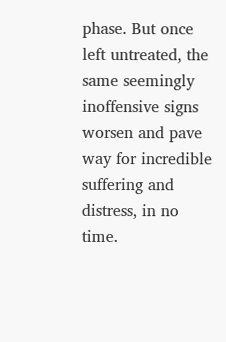phase. But once left untreated, the same seemingly inoffensive signs worsen and pave way for incredible suffering and distress, in no time.